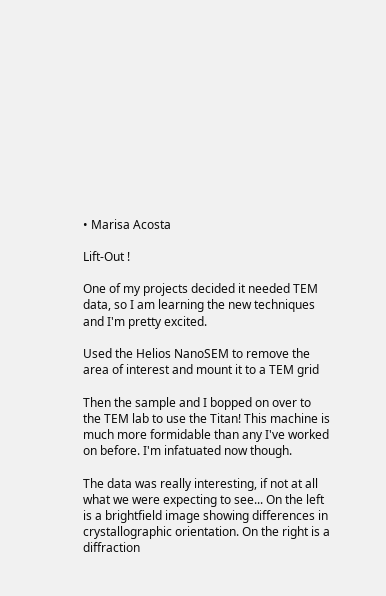• Marisa Acosta

Lift-Out !

One of my projects decided it needed TEM data, so I am learning the new techniques and I'm pretty excited.

Used the Helios NanoSEM to remove the area of interest and mount it to a TEM grid

Then the sample and I bopped on over to the TEM lab to use the Titan! This machine is much more formidable than any I've worked on before. I'm infatuated now though.

The data was really interesting, if not at all what we were expecting to see... On the left is a brightfield image showing differences in crystallographic orientation. On the right is a diffraction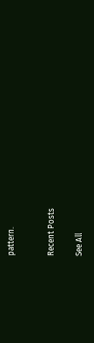pattern.


Recent Posts

See All